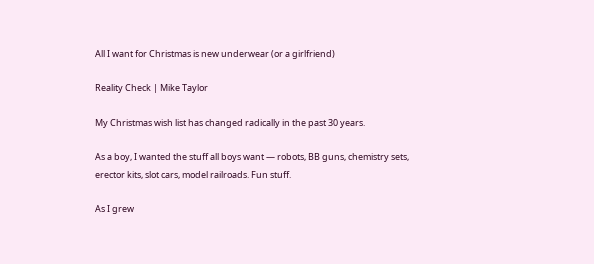All I want for Christmas is new underwear (or a girlfriend)

Reality Check | Mike Taylor

My Christmas wish list has changed radically in the past 30 years.

As a boy, I wanted the stuff all boys want — robots, BB guns, chemistry sets, erector kits, slot cars, model railroads. Fun stuff.

As I grew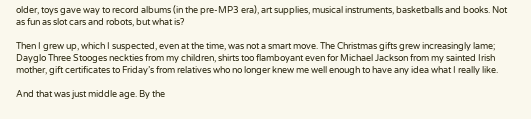older, toys gave way to record albums (in the pre-MP3 era), art supplies, musical instruments, basketballs and books. Not as fun as slot cars and robots, but what is?

Then I grew up, which I suspected, even at the time, was not a smart move. The Christmas gifts grew increasingly lame; Dayglo Three Stooges neckties from my children, shirts too flamboyant even for Michael Jackson from my sainted Irish mother, gift certificates to Friday’s from relatives who no longer knew me well enough to have any idea what I really like.

And that was just middle age. By the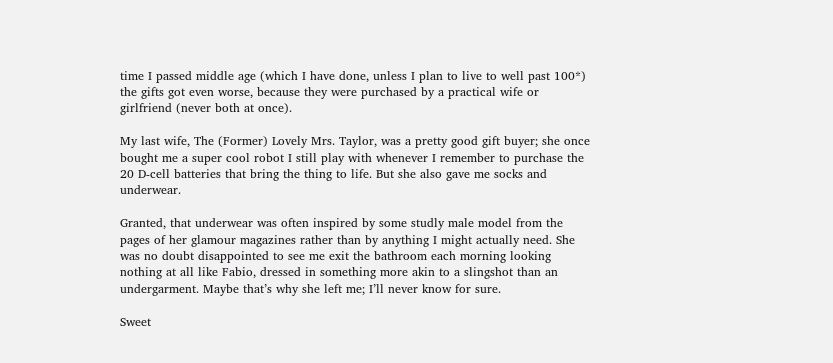time I passed middle age (which I have done, unless I plan to live to well past 100*) the gifts got even worse, because they were purchased by a practical wife or girlfriend (never both at once).

My last wife, The (Former) Lovely Mrs. Taylor, was a pretty good gift buyer; she once bought me a super cool robot I still play with whenever I remember to purchase the 20 D-cell batteries that bring the thing to life. But she also gave me socks and underwear.

Granted, that underwear was often inspired by some studly male model from the pages of her glamour magazines rather than by anything I might actually need. She was no doubt disappointed to see me exit the bathroom each morning looking nothing at all like Fabio, dressed in something more akin to a slingshot than an undergarment. Maybe that’s why she left me; I’ll never know for sure.

Sweet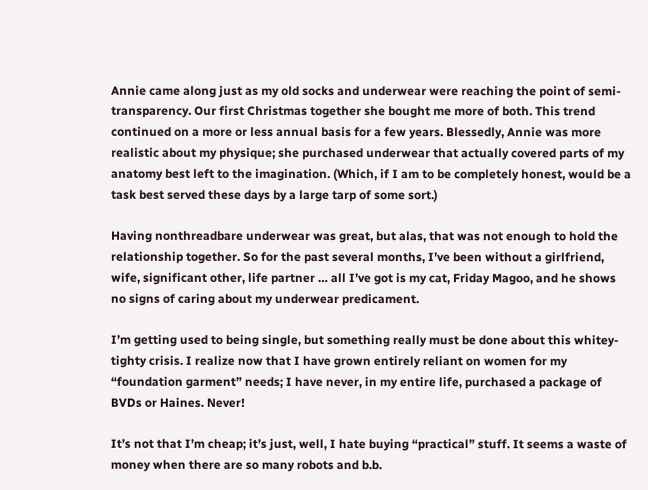Annie came along just as my old socks and underwear were reaching the point of semi-transparency. Our first Christmas together she bought me more of both. This trend continued on a more or less annual basis for a few years. Blessedly, Annie was more realistic about my physique; she purchased underwear that actually covered parts of my anatomy best left to the imagination. (Which, if I am to be completely honest, would be a task best served these days by a large tarp of some sort.)

Having nonthreadbare underwear was great, but alas, that was not enough to hold the relationship together. So for the past several months, I’ve been without a girlfriend, wife, significant other, life partner … all I’ve got is my cat, Friday Magoo, and he shows no signs of caring about my underwear predicament.

I’m getting used to being single, but something really must be done about this whitey-tighty crisis. I realize now that I have grown entirely reliant on women for my “foundation garment” needs; I have never, in my entire life, purchased a package of BVDs or Haines. Never!

It’s not that I’m cheap; it’s just, well, I hate buying “practical” stuff. It seems a waste of money when there are so many robots and b.b.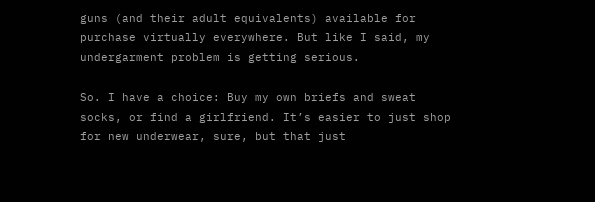guns (and their adult equivalents) available for purchase virtually everywhere. But like I said, my undergarment problem is getting serious.

So. I have a choice: Buy my own briefs and sweat socks, or find a girlfriend. It’s easier to just shop for new underwear, sure, but that just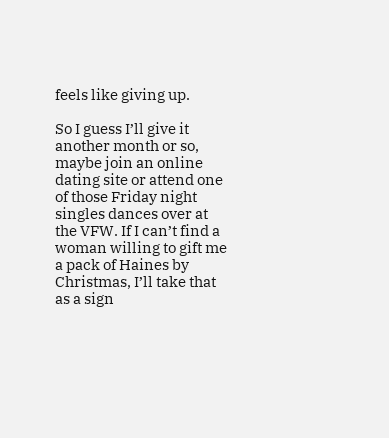feels like giving up.

So I guess I’ll give it another month or so, maybe join an online dating site or attend one of those Friday night singles dances over at the VFW. If I can’t find a woman willing to gift me a pack of Haines by Christmas, I’ll take that as a sign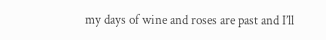my days of wine and roses are past and I’ll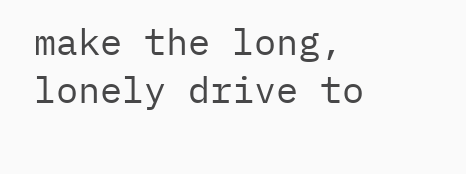make the long, lonely drive to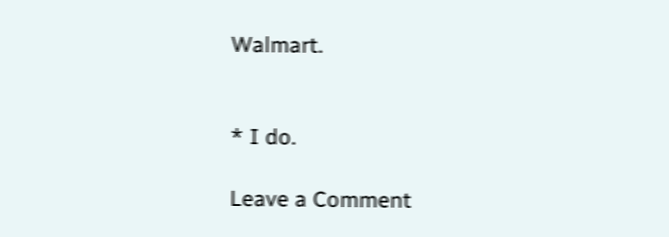Walmart.


* I do.

Leave a Comment